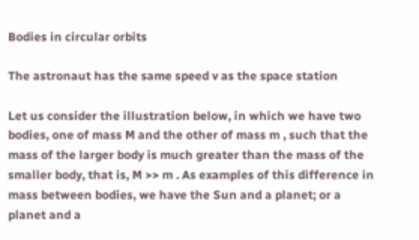Bodies in circular orbits

The astronaut has the same speed v as the space station

Let us consider the illustration below, in which we have two bodies, one of mass M and the other of mass m , such that the mass of the larger body is much greater than the mass of the smaller body, that is, M >> m . As examples of this difference in mass between bodies, we have the Sun and a planet; or a planet and a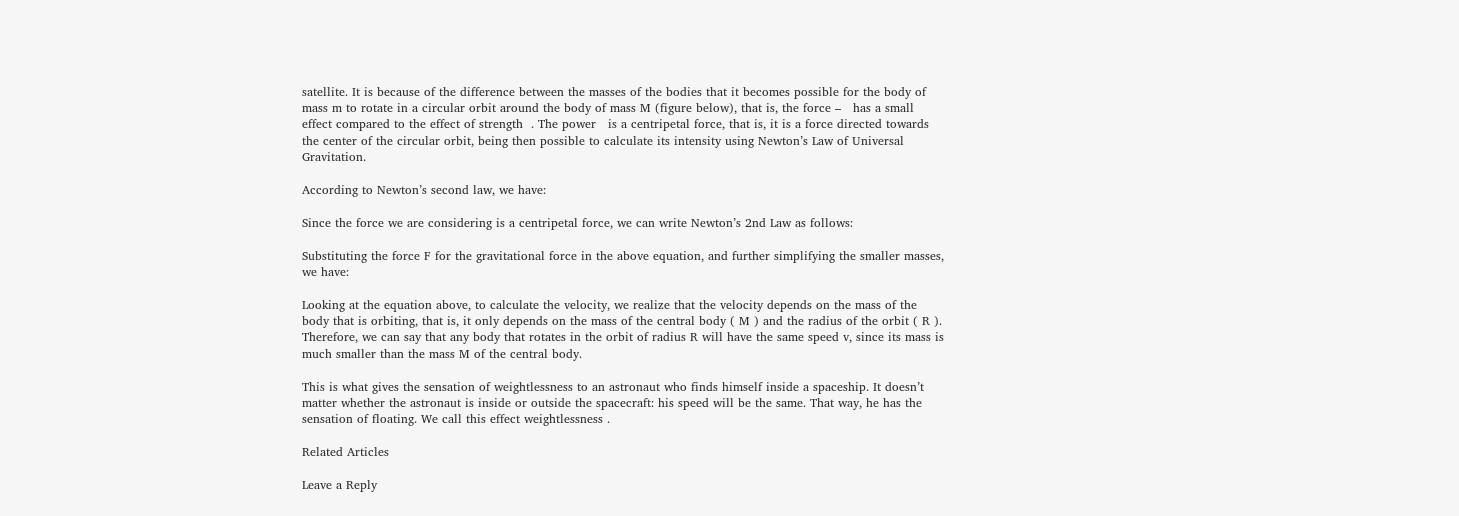satellite. It is because of the difference between the masses of the bodies that it becomes possible for the body of mass m to rotate in a circular orbit around the body of mass M (figure below), that is, the force –   has a small effect compared to the effect of strength  . The power   is a centripetal force, that is, it is a force directed towards the center of the circular orbit, being then possible to calculate its intensity using Newton’s Law of Universal Gravitation.

According to Newton’s second law, we have:

Since the force we are considering is a centripetal force, we can write Newton’s 2nd Law as follows:

Substituting the force F for the gravitational force in the above equation, and further simplifying the smaller masses, we have:

Looking at the equation above, to calculate the velocity, we realize that the velocity depends on the mass of the body that is orbiting, that is, it only depends on the mass of the central body ( M ) and the radius of the orbit ( R ). Therefore, we can say that any body that rotates in the orbit of radius R will have the same speed v, since its mass is much smaller than the mass M of the central body.

This is what gives the sensation of weightlessness to an astronaut who finds himself inside a spaceship. It doesn’t matter whether the astronaut is inside or outside the spacecraft: his speed will be the same. That way, he has the sensation of floating. We call this effect weightlessness .

Related Articles

Leave a Reply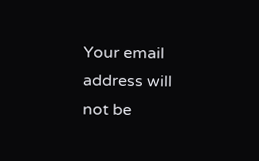Your email address will not be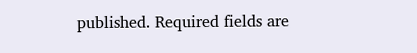published. Required fields are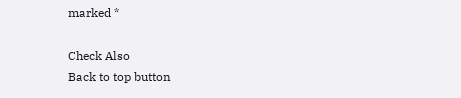marked *

Check Also
Back to top button